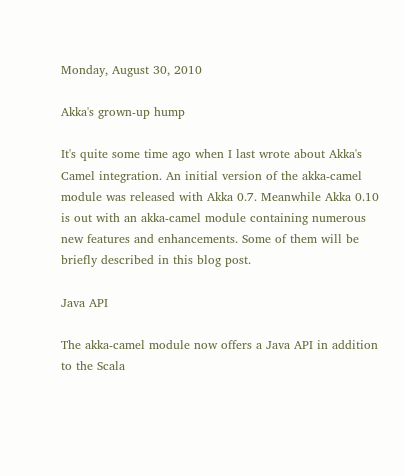Monday, August 30, 2010

Akka's grown-up hump

It's quite some time ago when I last wrote about Akka's Camel integration. An initial version of the akka-camel module was released with Akka 0.7. Meanwhile Akka 0.10 is out with an akka-camel module containing numerous new features and enhancements. Some of them will be briefly described in this blog post.

Java API

The akka-camel module now offers a Java API in addition to the Scala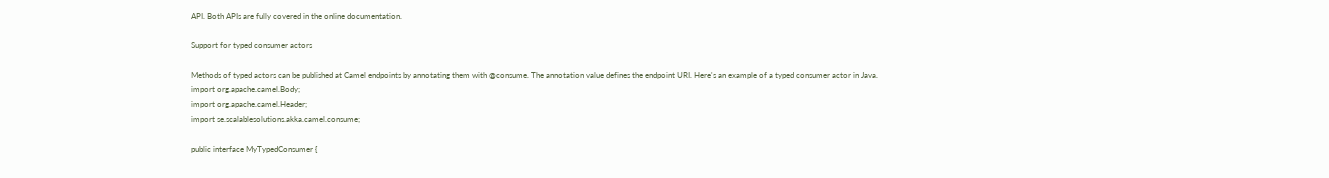API. Both APIs are fully covered in the online documentation.

Support for typed consumer actors

Methods of typed actors can be published at Camel endpoints by annotating them with @consume. The annotation value defines the endpoint URI. Here's an example of a typed consumer actor in Java.
import org.apache.camel.Body;
import org.apache.camel.Header;
import se.scalablesolutions.akka.camel.consume;

public interface MyTypedConsumer {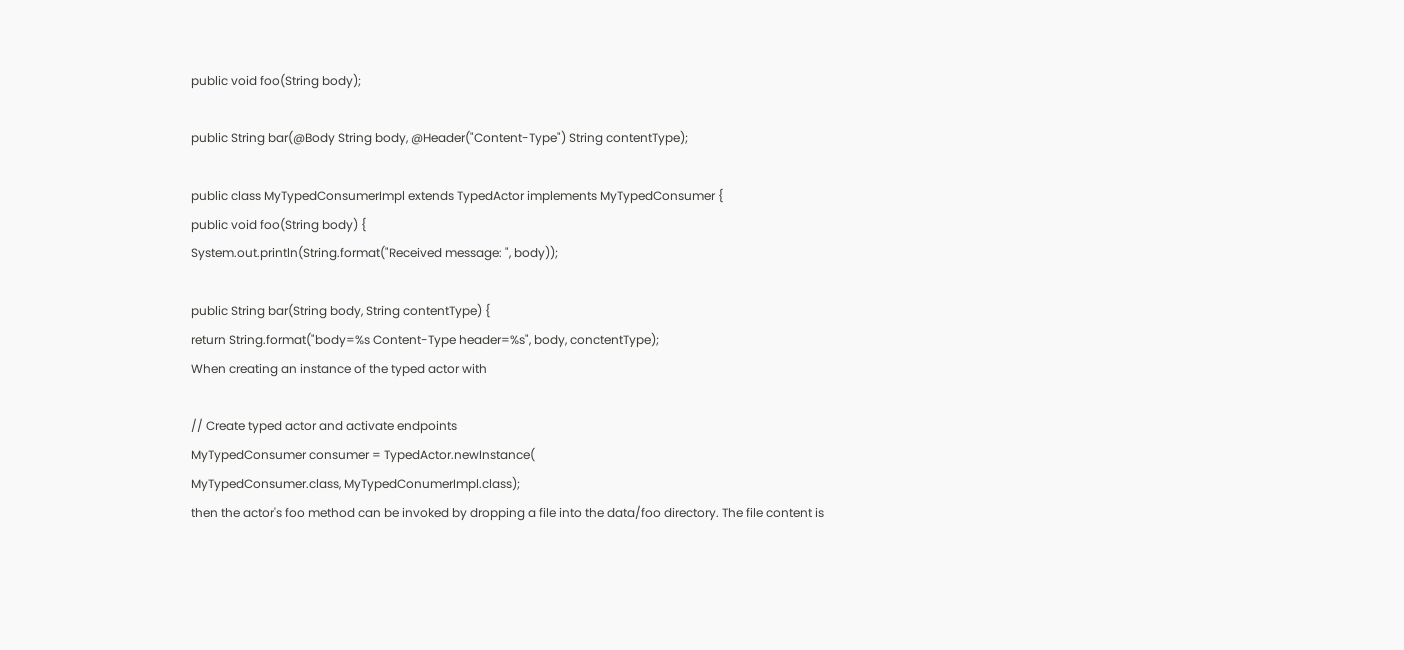public void foo(String body);

public String bar(@Body String body, @Header("Content-Type") String contentType);

public class MyTypedConsumerImpl extends TypedActor implements MyTypedConsumer {
public void foo(String body) {
System.out.println(String.format("Received message: ", body));

public String bar(String body, String contentType) {
return String.format("body=%s Content-Type header=%s", body, conctentType);
When creating an instance of the typed actor with

// Create typed actor and activate endpoints
MyTypedConsumer consumer = TypedActor.newInstance(
MyTypedConsumer.class, MyTypedConumerImpl.class);
then the actor's foo method can be invoked by dropping a file into the data/foo directory. The file content is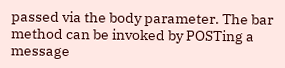passed via the body parameter. The bar method can be invoked by POSTing a message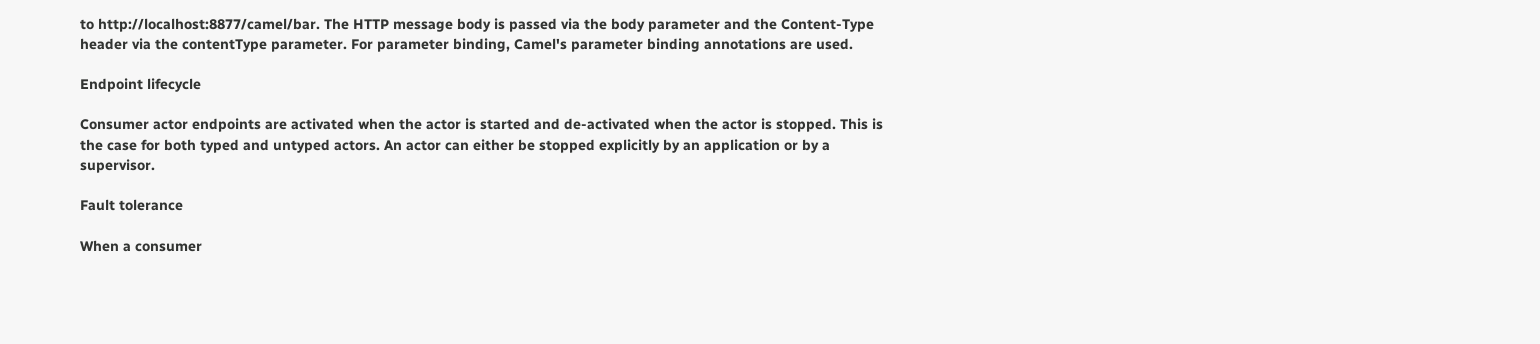to http://localhost:8877/camel/bar. The HTTP message body is passed via the body parameter and the Content-Type header via the contentType parameter. For parameter binding, Camel's parameter binding annotations are used.

Endpoint lifecycle

Consumer actor endpoints are activated when the actor is started and de-activated when the actor is stopped. This is the case for both typed and untyped actors. An actor can either be stopped explicitly by an application or by a supervisor.

Fault tolerance

When a consumer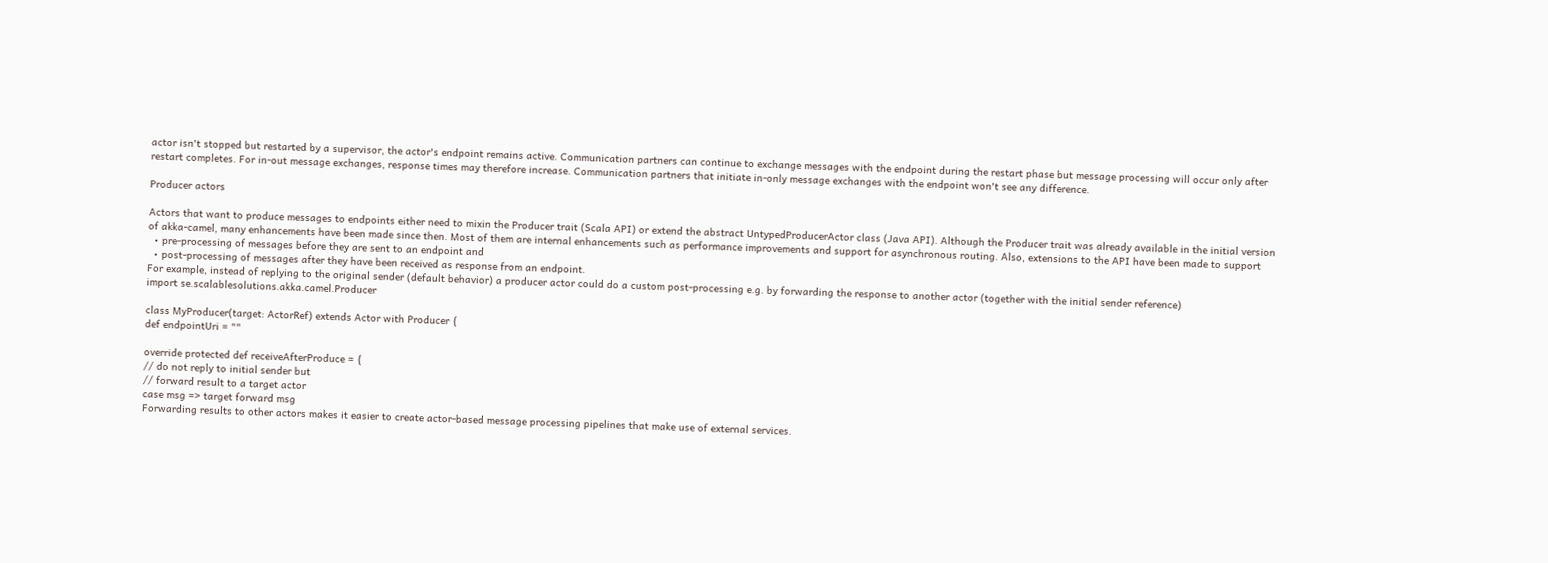actor isn't stopped but restarted by a supervisor, the actor's endpoint remains active. Communication partners can continue to exchange messages with the endpoint during the restart phase but message processing will occur only after restart completes. For in-out message exchanges, response times may therefore increase. Communication partners that initiate in-only message exchanges with the endpoint won't see any difference.

Producer actors

Actors that want to produce messages to endpoints either need to mixin the Producer trait (Scala API) or extend the abstract UntypedProducerActor class (Java API). Although the Producer trait was already available in the initial version of akka-camel, many enhancements have been made since then. Most of them are internal enhancements such as performance improvements and support for asynchronous routing. Also, extensions to the API have been made to support
  • pre-processing of messages before they are sent to an endpoint and
  • post-processing of messages after they have been received as response from an endpoint.
For example, instead of replying to the original sender (default behavior) a producer actor could do a custom post-processing e.g. by forwarding the response to another actor (together with the initial sender reference)
import se.scalablesolutions.akka.camel.Producer

class MyProducer(target: ActorRef) extends Actor with Producer {
def endpointUri = ""

override protected def receiveAfterProduce = {
// do not reply to initial sender but
// forward result to a target actor
case msg => target forward msg
Forwarding results to other actors makes it easier to create actor-based message processing pipelines that make use of external services.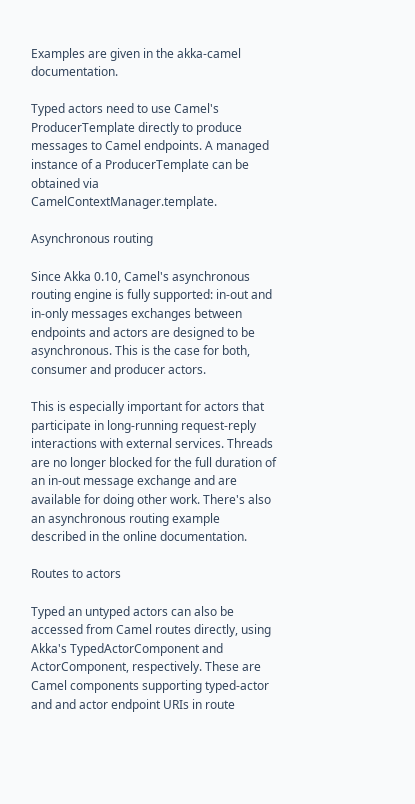Examples are given in the akka-camel documentation.

Typed actors need to use Camel's ProducerTemplate directly to produce messages to Camel endpoints. A managed instance of a ProducerTemplate can be obtained via CamelContextManager.template.

Asynchronous routing

Since Akka 0.10, Camel's asynchronous routing engine is fully supported: in-out and in-only messages exchanges between endpoints and actors are designed to be asynchronous. This is the case for both, consumer and producer actors.

This is especially important for actors that participate in long-running request-reply interactions with external services. Threads are no longer blocked for the full duration of an in-out message exchange and are available for doing other work. There's also an asynchronous routing example described in the online documentation.

Routes to actors

Typed an untyped actors can also be accessed from Camel routes directly, using Akka's TypedActorComponent and ActorComponent, respectively. These are Camel components supporting typed-actor and and actor endpoint URIs in route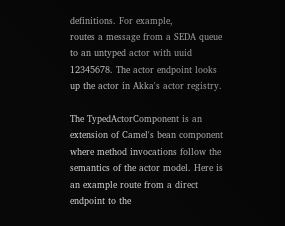definitions. For example,
routes a message from a SEDA queue to an untyped actor with uuid 12345678. The actor endpoint looks up the actor in Akka's actor registry.

The TypedActorComponent is an extension of Camel's bean component where method invocations follow the semantics of the actor model. Here is an example route from a direct endpoint to the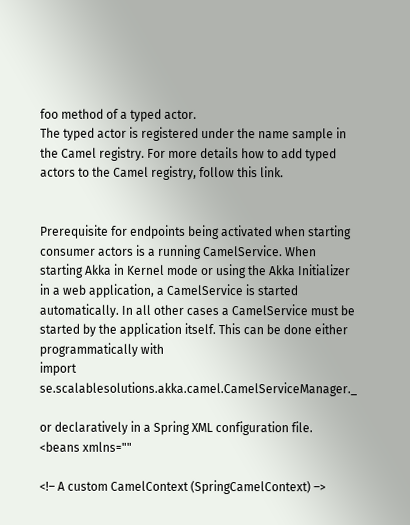foo method of a typed actor.
The typed actor is registered under the name sample in the Camel registry. For more details how to add typed actors to the Camel registry, follow this link.


Prerequisite for endpoints being activated when starting consumer actors is a running CamelService. When starting Akka in Kernel mode or using the Akka Initializer in a web application, a CamelService is started automatically. In all other cases a CamelService must be started by the application itself. This can be done either programmatically with
import se.scalablesolutions.akka.camel.CamelServiceManager._

or declaratively in a Spring XML configuration file.
<beans xmlns=""

<!– A custom CamelContext (SpringCamelContext) –>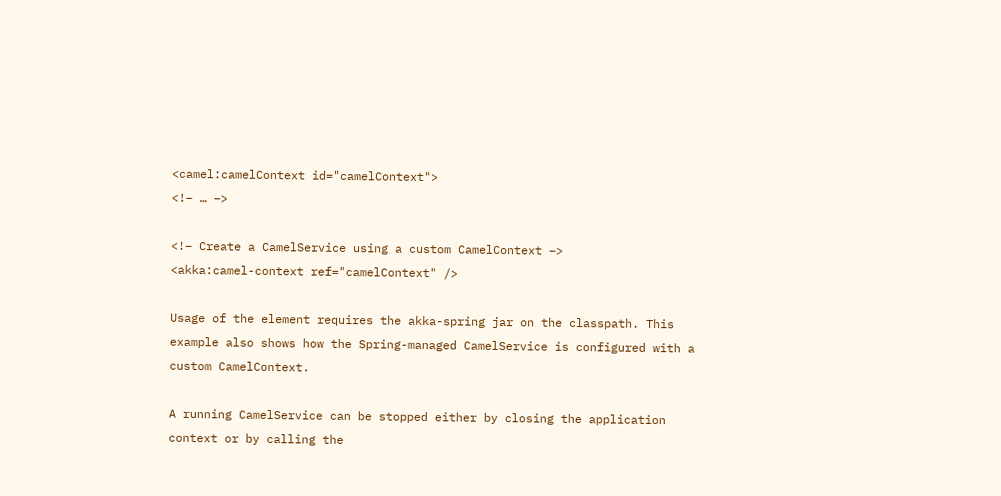<camel:camelContext id="camelContext">
<!– … –>

<!– Create a CamelService using a custom CamelContext –>
<akka:camel-context ref="camelContext" />

Usage of the element requires the akka-spring jar on the classpath. This example also shows how the Spring-managed CamelService is configured with a custom CamelContext.

A running CamelService can be stopped either by closing the application context or by calling the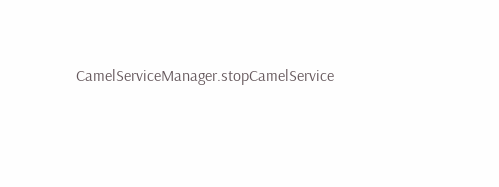CamelServiceManager.stopCamelService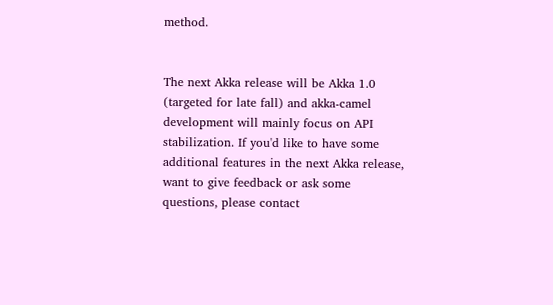method.


The next Akka release will be Akka 1.0 (targeted for late fall) and akka-camel development will mainly focus on API stabilization. If you'd like to have some additional features in the next Akka release, want to give feedback or ask some questions, please contact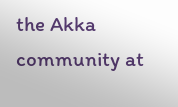the Akka community at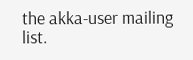the akka-user mailing list.